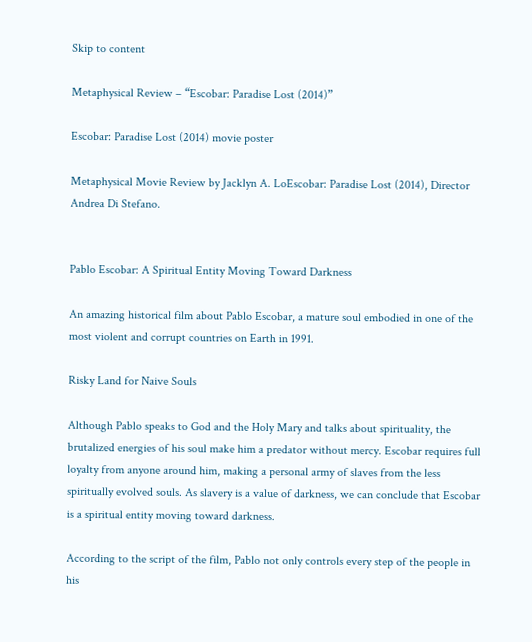Skip to content

Metaphysical Review – “Escobar: Paradise Lost (2014)”

Escobar: Paradise Lost (2014) movie poster

Metaphysical Movie Review by Jacklyn A. LoEscobar: Paradise Lost (2014), Director Andrea Di Stefano.


Pablo Escobar: A Spiritual Entity Moving Toward Darkness

An amazing historical film about Pablo Escobar, a mature soul embodied in one of the most violent and corrupt countries on Earth in 1991.

Risky Land for Naive Souls

Although Pablo speaks to God and the Holy Mary and talks about spirituality, the brutalized energies of his soul make him a predator without mercy. Escobar requires full loyalty from anyone around him, making a personal army of slaves from the less spiritually evolved souls. As slavery is a value of darkness, we can conclude that Escobar is a spiritual entity moving toward darkness.

According to the script of the film, Pablo not only controls every step of the people in his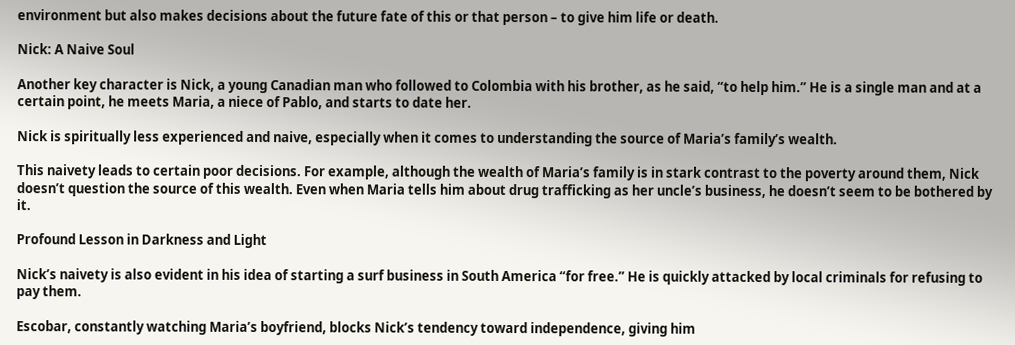environment but also makes decisions about the future fate of this or that person – to give him life or death.

Nick: A Naive Soul

Another key character is Nick, a young Canadian man who followed to Colombia with his brother, as he said, “to help him.” He is a single man and at a certain point, he meets Maria, a niece of Pablo, and starts to date her.

Nick is spiritually less experienced and naive, especially when it comes to understanding the source of Maria’s family’s wealth.

This naivety leads to certain poor decisions. For example, although the wealth of Maria’s family is in stark contrast to the poverty around them, Nick doesn’t question the source of this wealth. Even when Maria tells him about drug trafficking as her uncle’s business, he doesn’t seem to be bothered by it.

Profound Lesson in Darkness and Light

Nick’s naivety is also evident in his idea of starting a surf business in South America “for free.” He is quickly attacked by local criminals for refusing to pay them.

Escobar, constantly watching Maria’s boyfriend, blocks Nick’s tendency toward independence, giving him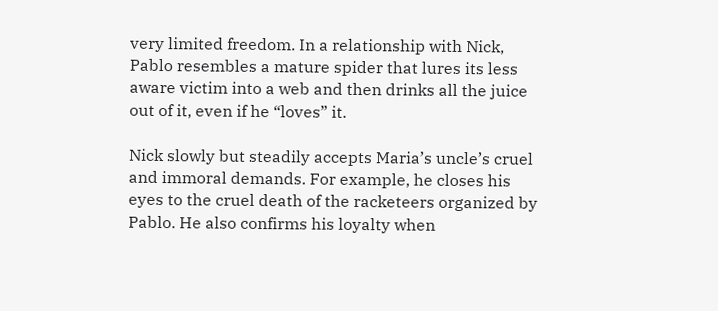very limited freedom. In a relationship with Nick, Pablo resembles a mature spider that lures its less aware victim into a web and then drinks all the juice out of it, even if he “loves” it.

Nick slowly but steadily accepts Maria’s uncle’s cruel and immoral demands. For example, he closes his eyes to the cruel death of the racketeers organized by Pablo. He also confirms his loyalty when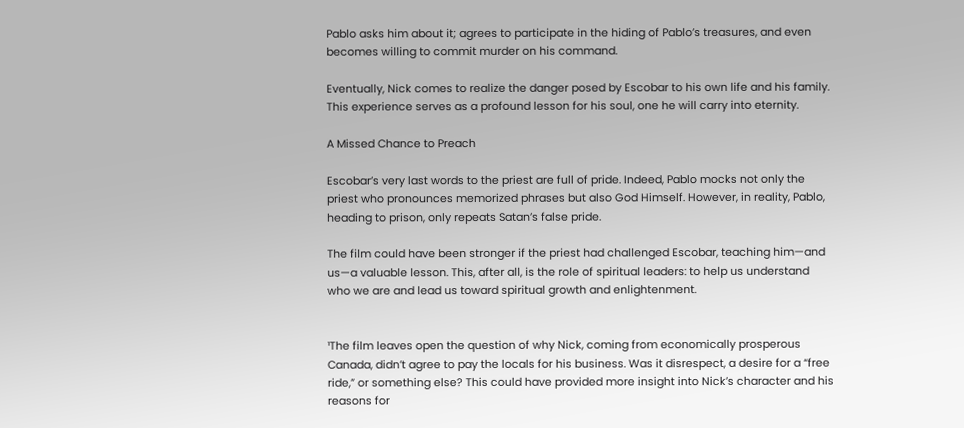Pablo asks him about it; agrees to participate in the hiding of Pablo’s treasures, and even becomes willing to commit murder on his command.

Eventually, Nick comes to realize the danger posed by Escobar to his own life and his family. This experience serves as a profound lesson for his soul, one he will carry into eternity.

A Missed Chance to Preach

Escobar’s very last words to the priest are full of pride. Indeed, Pablo mocks not only the priest who pronounces memorized phrases but also God Himself. However, in reality, Pablo, heading to prison, only repeats Satan’s false pride.

The film could have been stronger if the priest had challenged Escobar, teaching him—and us—a valuable lesson. This, after all, is the role of spiritual leaders: to help us understand who we are and lead us toward spiritual growth and enlightenment.


¹The film leaves open the question of why Nick, coming from economically prosperous Canada, didn’t agree to pay the locals for his business. Was it disrespect, a desire for a “free ride,” or something else? This could have provided more insight into Nick’s character and his reasons for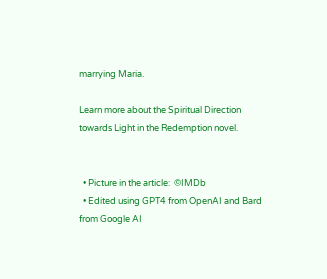marrying Maria.

Learn more about the Spiritual Direction towards Light in the Redemption novel.


  • Picture in the article:  ©IMDb
  • Edited using GPT4 from OpenAI and Bard from Google AI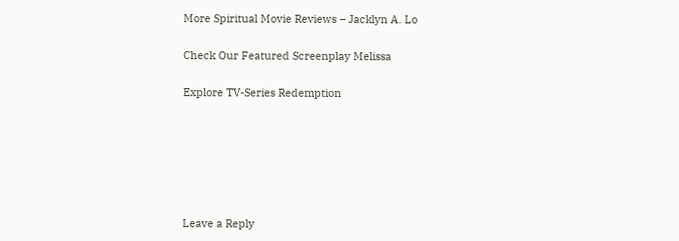More Spiritual Movie Reviews – Jacklyn A. Lo

Check Our Featured Screenplay Melissa

Explore TV-Series Redemption






Leave a Reply